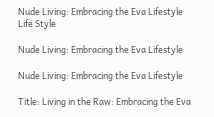Nude Living: Embracing the Eva Lifestyle
Life Style

Nude Living: Embracing the Eva Lifestyle

Nude Living: Embracing the Eva Lifestyle

Title: Living in the Raw: Embracing the Eva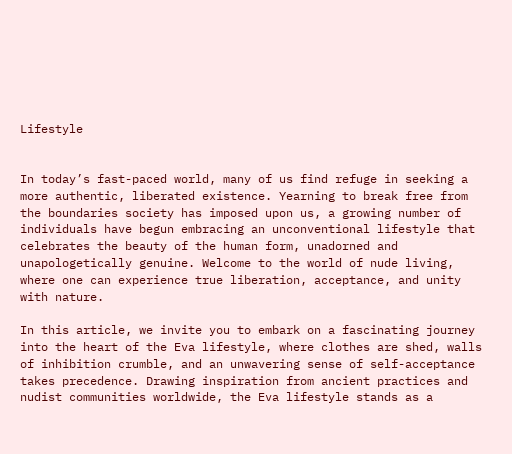Lifestyle


In today’s fast-paced world, many of us find refuge in seeking a more authentic, liberated existence. Yearning to break free from the boundaries society has imposed upon us, a growing number of individuals have begun embracing an unconventional lifestyle that celebrates the beauty of the human form, unadorned and unapologetically genuine. Welcome to the world of nude living, where one can experience true liberation, acceptance, and unity with nature.

In this article, we invite you to embark on a fascinating journey into the heart of the Eva lifestyle, where clothes are shed, walls of inhibition crumble, and an unwavering sense of self-acceptance takes precedence. Drawing inspiration from ancient practices and nudist communities worldwide, the Eva lifestyle stands as a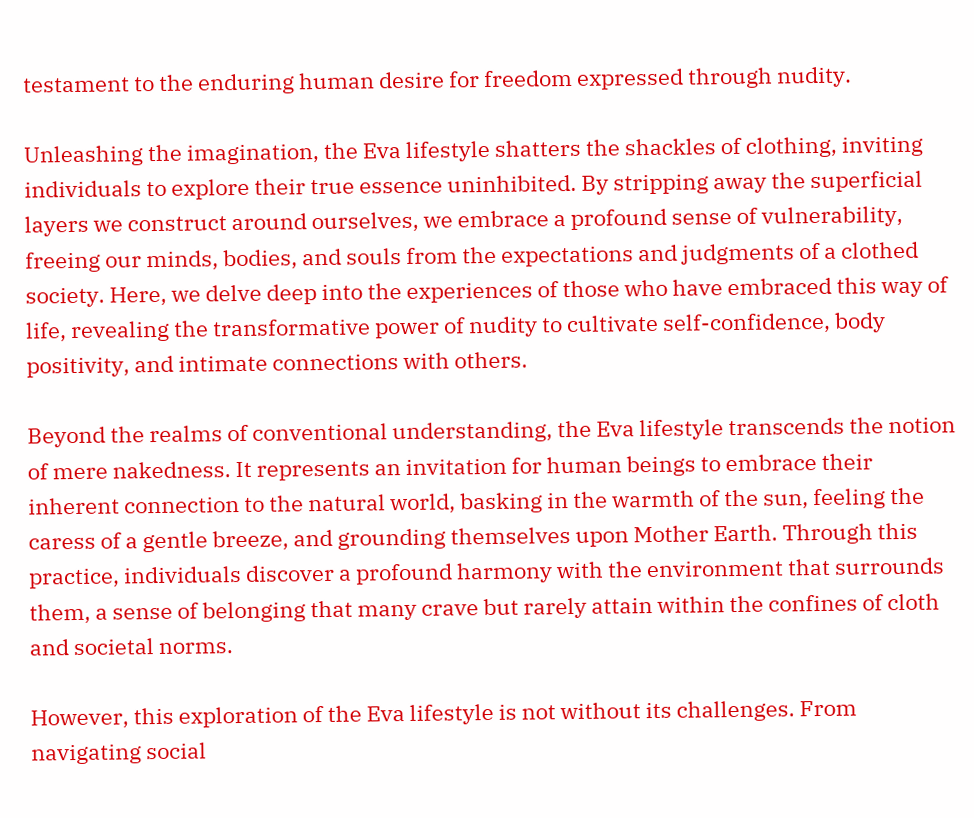testament to the enduring human desire for freedom expressed through nudity.

Unleashing the imagination, the Eva lifestyle shatters the shackles of clothing, inviting individuals to explore their true essence uninhibited. By stripping away the superficial layers we construct around ourselves, we embrace a profound sense of vulnerability, freeing our minds, bodies, and souls from the expectations and judgments of a clothed society. Here, we delve deep into the experiences of those who have embraced this way of life, revealing the transformative power of nudity to cultivate self-confidence, body positivity, and intimate connections with others.

Beyond the realms of conventional understanding, the Eva lifestyle transcends the notion of mere nakedness. It represents an invitation for human beings to embrace their inherent connection to the natural world, basking in the warmth of the sun, feeling the caress of a gentle breeze, and grounding themselves upon Mother Earth. Through this practice, individuals discover a profound harmony with the environment that surrounds them, a sense of belonging that many crave but rarely attain within the confines of cloth and societal norms.

However, this exploration of the Eva lifestyle is not without its challenges. From navigating social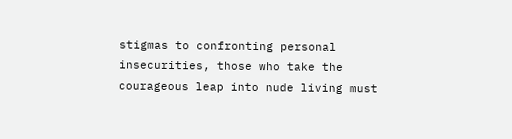stigmas to confronting personal insecurities, those who take the courageous leap into nude living must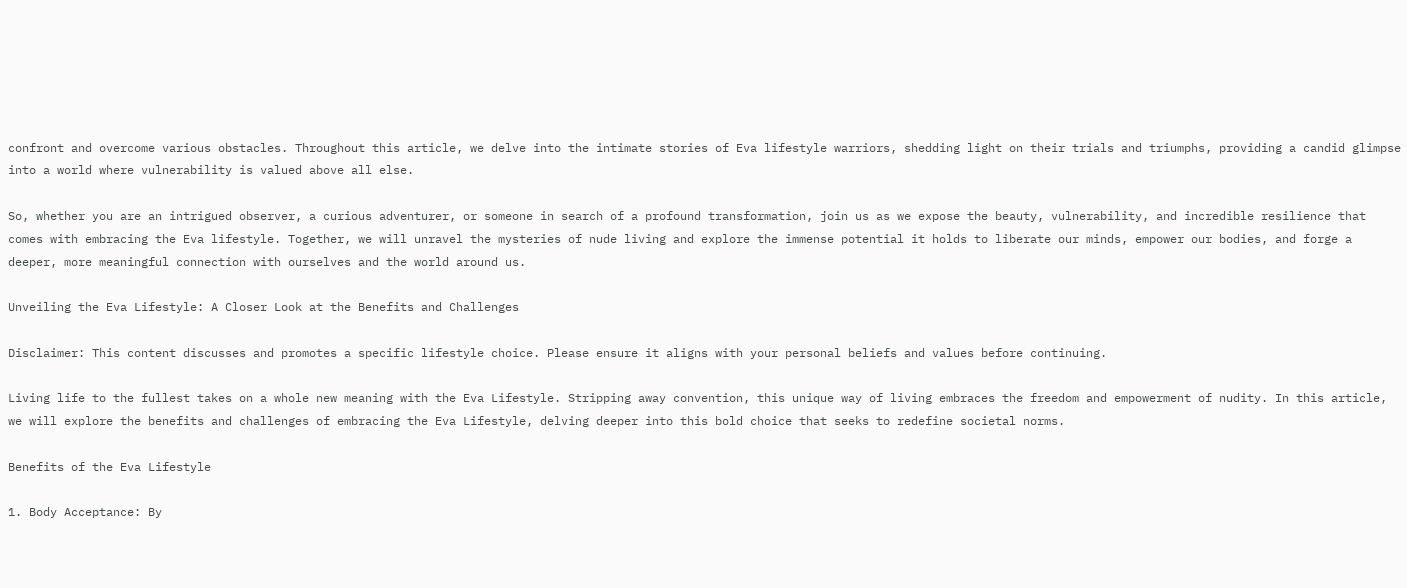confront and overcome various obstacles. Throughout this article, we delve into the intimate stories of Eva lifestyle warriors, shedding light on their trials and triumphs, providing a candid glimpse into a world where vulnerability is valued above all else.

So, whether you are an intrigued observer, a curious adventurer, or someone in search of a profound transformation, join us as we expose the beauty, vulnerability, and incredible resilience that comes with embracing the Eva lifestyle. Together, we will unravel the mysteries of nude living and explore the immense potential it holds to liberate our minds, empower our bodies, and forge a deeper, more meaningful connection with ourselves and the world around us.

Unveiling the Eva Lifestyle: A Closer Look at the Benefits and Challenges

Disclaimer: This content discusses and promotes a specific lifestyle choice. Please ensure it aligns with your personal beliefs and values before continuing.

Living life to the fullest takes on a whole new meaning with the Eva Lifestyle. Stripping away convention, this unique way of living embraces the freedom and empowerment of nudity. In this article, we will explore the benefits and challenges of embracing the Eva Lifestyle, delving deeper into this bold choice that seeks to redefine societal norms.

Benefits of the Eva Lifestyle

1. Body Acceptance: By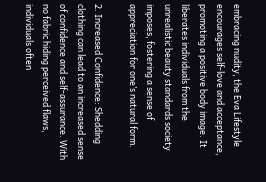embracing nudity, the Eva Lifestyle encourages self-love and acceptance, promoting a positive body image. It liberates individuals from the unrealistic beauty standards society imposes, fostering a sense of appreciation for one’s natural form.

2. Increased Confidence: Shedding clothing can lead to an increased sense of confidence and self-assurance. With no fabric hiding perceived flaws, individuals often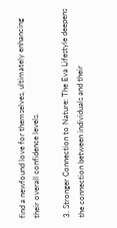find a newfound love for themselves, ultimately enhancing their overall confidence levels.

3. Stronger Connection to Nature: The Eva Lifestyle deepens the connection between individuals and their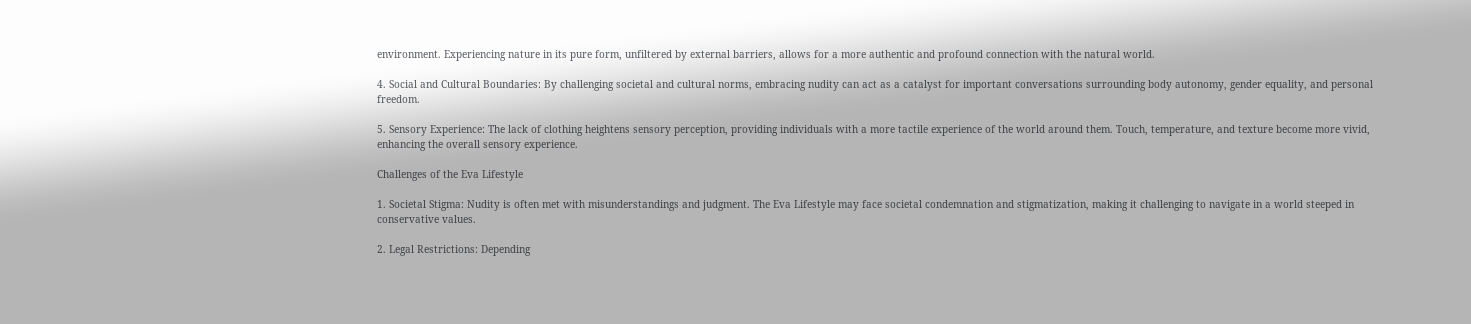environment. Experiencing nature in its pure form, unfiltered by external barriers, allows for a more authentic and profound connection with the natural world.

4. Social and Cultural Boundaries: By challenging societal and cultural norms, embracing nudity can act as a catalyst for important conversations surrounding body autonomy, gender equality, and personal freedom.

5. Sensory Experience: The lack of clothing heightens sensory perception, providing individuals with a more tactile experience of the world around them. Touch, temperature, and texture become more vivid, enhancing the overall sensory experience.

Challenges of the Eva Lifestyle

1. Societal Stigma: Nudity is often met with misunderstandings and judgment. The Eva Lifestyle may face societal condemnation and stigmatization, making it challenging to navigate in a world steeped in conservative values.

2. Legal Restrictions: Depending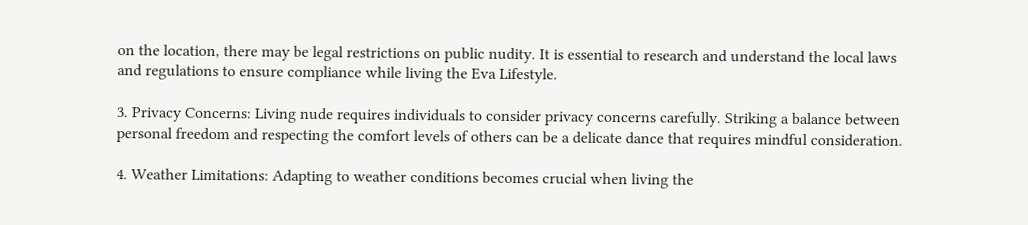on the location, there may be legal restrictions on public nudity. It is essential to research and understand the local laws and regulations to ensure compliance while living the Eva Lifestyle.

3. Privacy Concerns: Living nude requires individuals to consider privacy concerns carefully. Striking a balance between personal freedom and respecting the comfort levels of others can be a delicate dance that requires mindful consideration.

4. Weather Limitations: Adapting to weather conditions becomes crucial when living the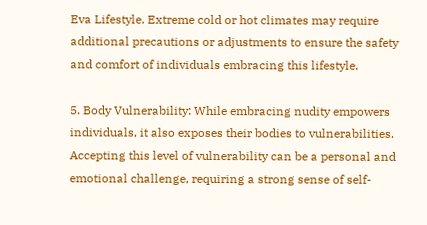Eva Lifestyle. Extreme cold or hot climates may require additional precautions or adjustments to ensure the safety and comfort of individuals embracing this lifestyle.

5. Body Vulnerability: While embracing nudity empowers individuals, it also exposes their bodies to vulnerabilities. Accepting this level of vulnerability can be a personal and emotional challenge, requiring a strong sense of self-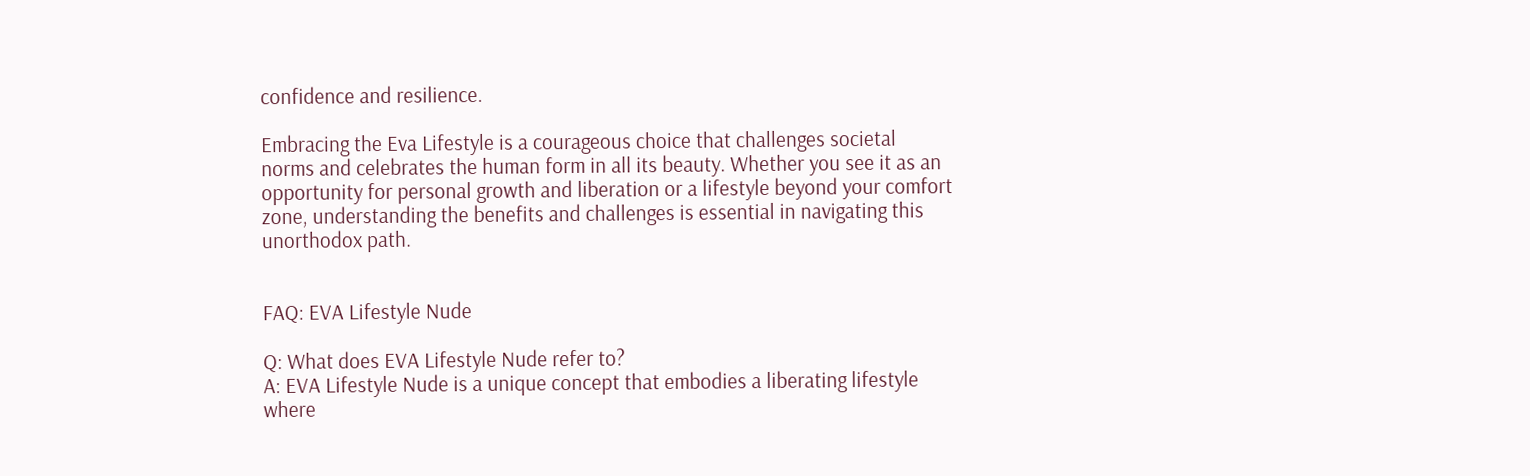confidence and resilience.

Embracing the Eva Lifestyle is a courageous choice that challenges societal norms and celebrates the human form in all its beauty. Whether you see it as an opportunity for personal growth and liberation or a lifestyle beyond your comfort zone, understanding the benefits and challenges is essential in navigating this unorthodox path.


FAQ: EVA Lifestyle Nude

Q: What does EVA Lifestyle Nude refer to?
A: EVA Lifestyle Nude is a unique concept that embodies a liberating lifestyle where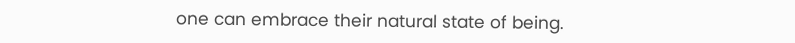one can embrace their natural state of being.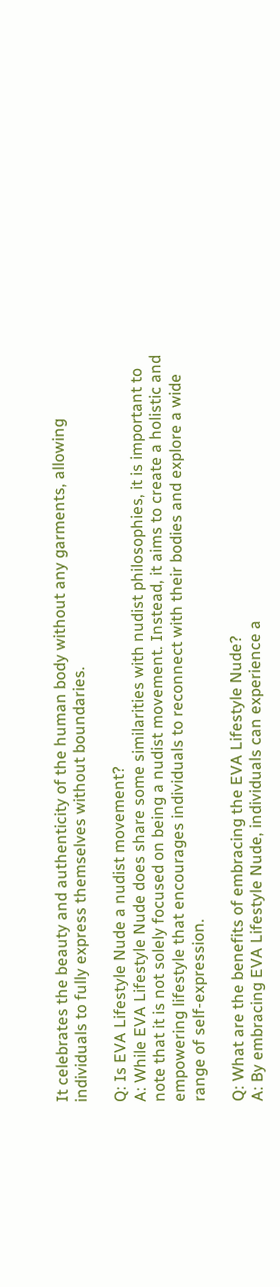It celebrates the beauty and authenticity of the human body without any garments, allowing individuals to fully express themselves without boundaries.

Q: Is EVA Lifestyle Nude a nudist movement?
A: While EVA Lifestyle Nude does share some similarities with nudist philosophies, it is important to note that it is not solely focused on being a nudist movement. Instead, it aims to create a holistic and empowering lifestyle that encourages individuals to reconnect with their bodies and explore a wide range of self-expression.

Q: What are the benefits of embracing the EVA Lifestyle Nude?
A: By embracing EVA Lifestyle Nude, individuals can experience a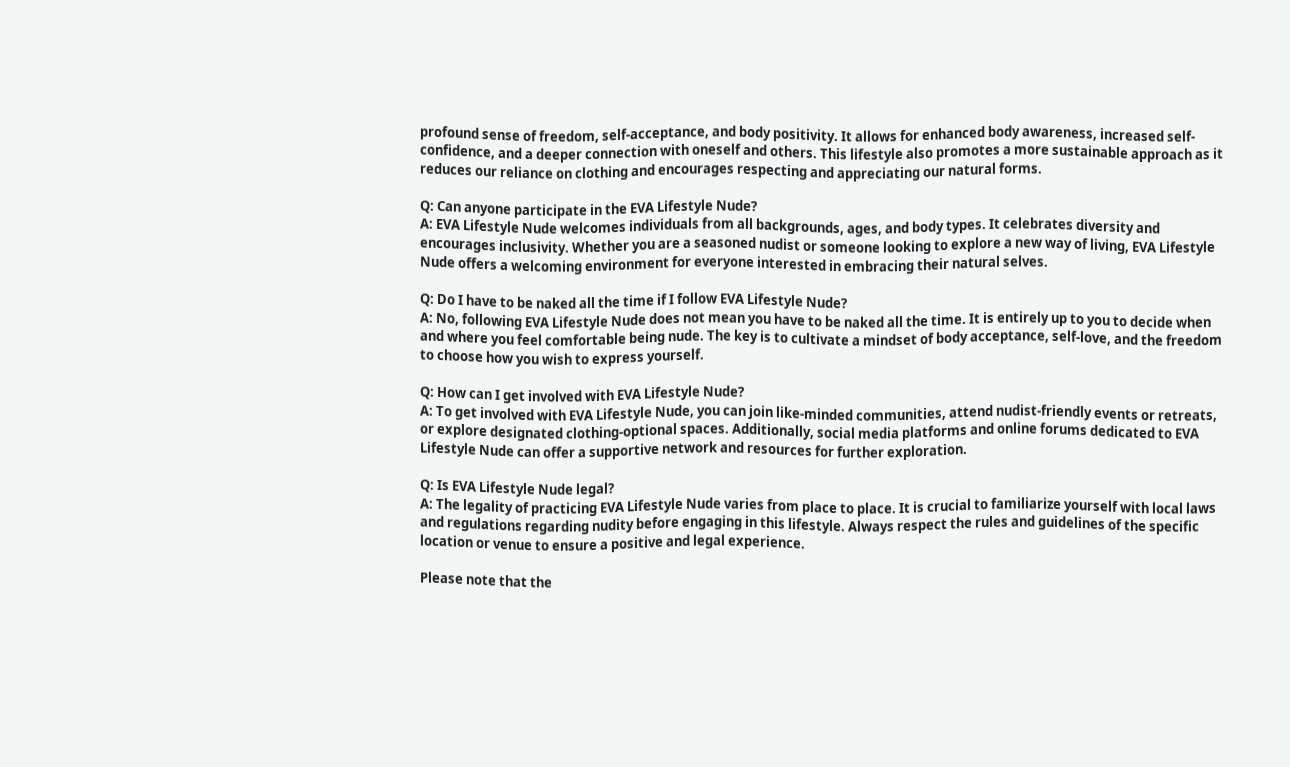profound sense of freedom, self-acceptance, and body positivity. It allows for enhanced body awareness, increased self-confidence, and a deeper connection with oneself and others. This lifestyle also promotes a more sustainable approach as it reduces our reliance on clothing and encourages respecting and appreciating our natural forms.

Q: Can anyone participate in the EVA Lifestyle Nude?
A: EVA Lifestyle Nude welcomes individuals from all backgrounds, ages, and body types. It celebrates diversity and encourages inclusivity. Whether you are a seasoned nudist or someone looking to explore a new way of living, EVA Lifestyle Nude offers a welcoming environment for everyone interested in embracing their natural selves.

Q: Do I have to be naked all the time if I follow EVA Lifestyle Nude?
A: No, following EVA Lifestyle Nude does not mean you have to be naked all the time. It is entirely up to you to decide when and where you feel comfortable being nude. The key is to cultivate a mindset of body acceptance, self-love, and the freedom to choose how you wish to express yourself.

Q: How can I get involved with EVA Lifestyle Nude?
A: To get involved with EVA Lifestyle Nude, you can join like-minded communities, attend nudist-friendly events or retreats, or explore designated clothing-optional spaces. Additionally, social media platforms and online forums dedicated to EVA Lifestyle Nude can offer a supportive network and resources for further exploration.

Q: Is EVA Lifestyle Nude legal?
A: The legality of practicing EVA Lifestyle Nude varies from place to place. It is crucial to familiarize yourself with local laws and regulations regarding nudity before engaging in this lifestyle. Always respect the rules and guidelines of the specific location or venue to ensure a positive and legal experience.

Please note that the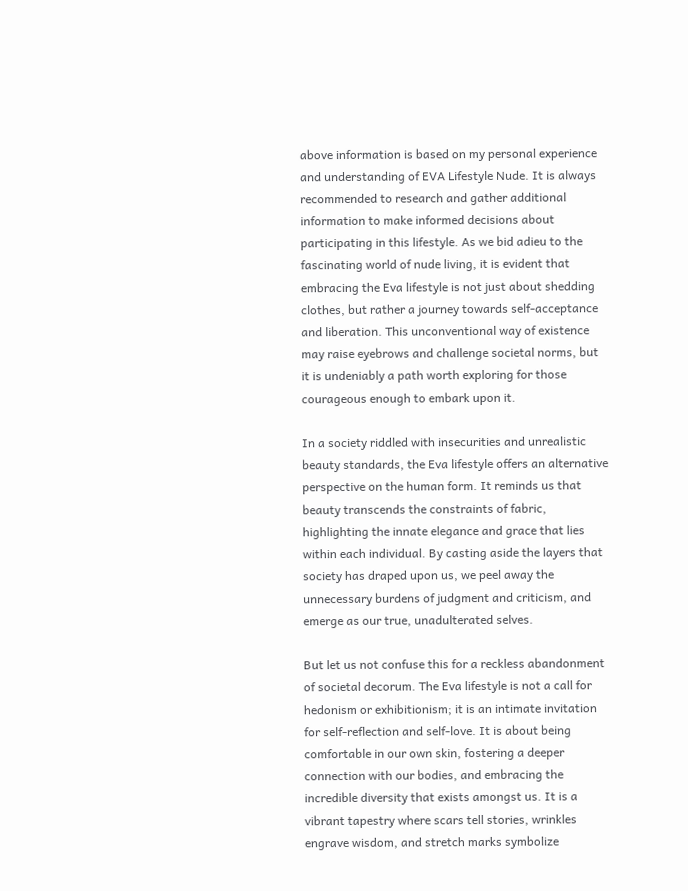above information is based on my personal experience and understanding of EVA Lifestyle Nude. It is always recommended to research and gather additional information to make informed decisions about participating in this lifestyle. As we bid adieu to the fascinating world of nude living, it is evident that embracing the Eva lifestyle is not just about shedding clothes, but rather a journey towards self-acceptance and liberation. This unconventional way of existence may raise eyebrows and challenge societal norms, but it is undeniably a path worth exploring for those courageous enough to embark upon it.

In a society riddled with insecurities and unrealistic beauty standards, the Eva lifestyle offers an alternative perspective on the human form. It reminds us that beauty transcends the constraints of fabric, highlighting the innate elegance and grace that lies within each individual. By casting aside the layers that society has draped upon us, we peel away the unnecessary burdens of judgment and criticism, and emerge as our true, unadulterated selves.

But let us not confuse this for a reckless abandonment of societal decorum. The Eva lifestyle is not a call for hedonism or exhibitionism; it is an intimate invitation for self-reflection and self-love. It is about being comfortable in our own skin, fostering a deeper connection with our bodies, and embracing the incredible diversity that exists amongst us. It is a vibrant tapestry where scars tell stories, wrinkles engrave wisdom, and stretch marks symbolize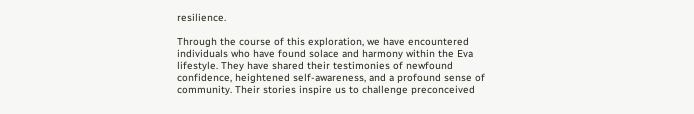resilience.

Through the course of this exploration, we have encountered individuals who have found solace and harmony within the Eva lifestyle. They have shared their testimonies of newfound confidence, heightened self-awareness, and a profound sense of community. Their stories inspire us to challenge preconceived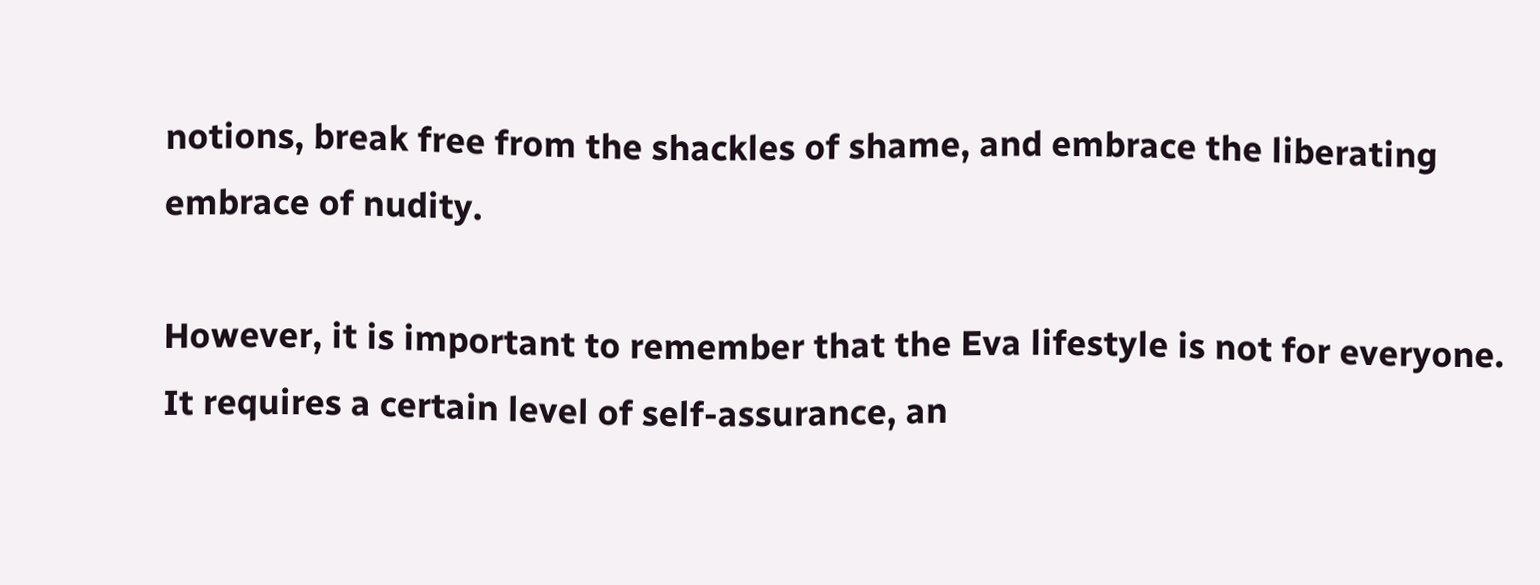notions, break free from the shackles of shame, and embrace the liberating embrace of nudity.

However, it is important to remember that the Eva lifestyle is not for everyone. It requires a certain level of self-assurance, an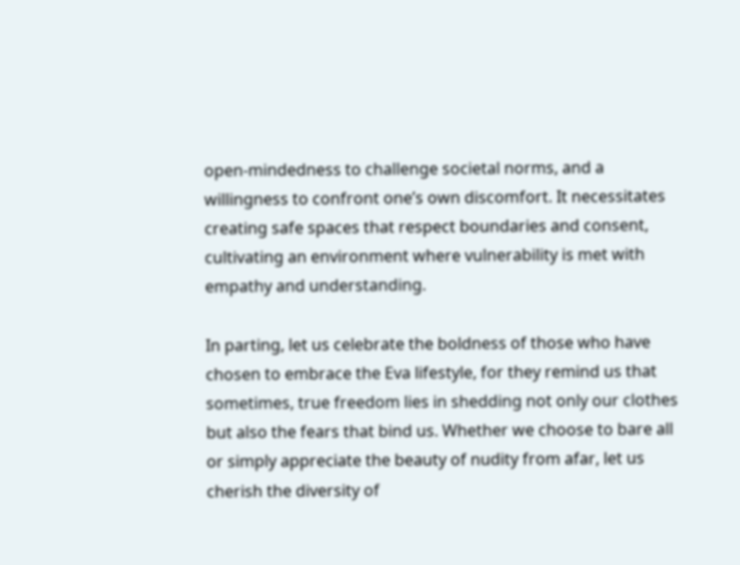open-mindedness to challenge societal norms, and a willingness to confront one’s own discomfort. It necessitates creating safe spaces that respect boundaries and consent, cultivating an environment where vulnerability is met with empathy and understanding.

In parting, let us celebrate the boldness of those who have chosen to embrace the Eva lifestyle, for they remind us that sometimes, true freedom lies in shedding not only our clothes but also the fears that bind us. Whether we choose to bare all or simply appreciate the beauty of nudity from afar, let us cherish the diversity of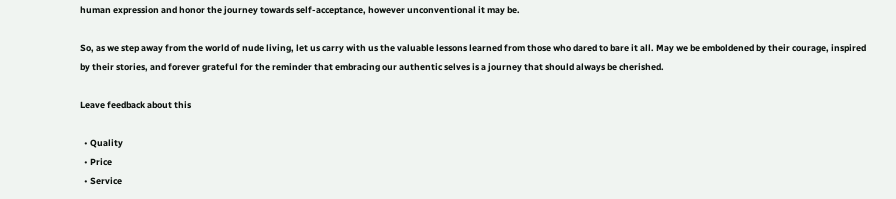human expression and honor the journey towards self-acceptance, however unconventional it may be.

So, as we step away from the world of nude living, let us carry with us the valuable lessons learned from those who dared to bare it all. May we be emboldened by their courage, inspired by their stories, and forever grateful for the reminder that embracing our authentic selves is a journey that should always be cherished.

Leave feedback about this

  • Quality
  • Price
  • Service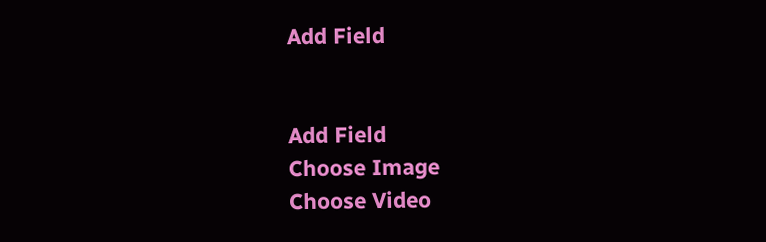Add Field


Add Field
Choose Image
Choose Video